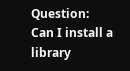Question: Can I install a library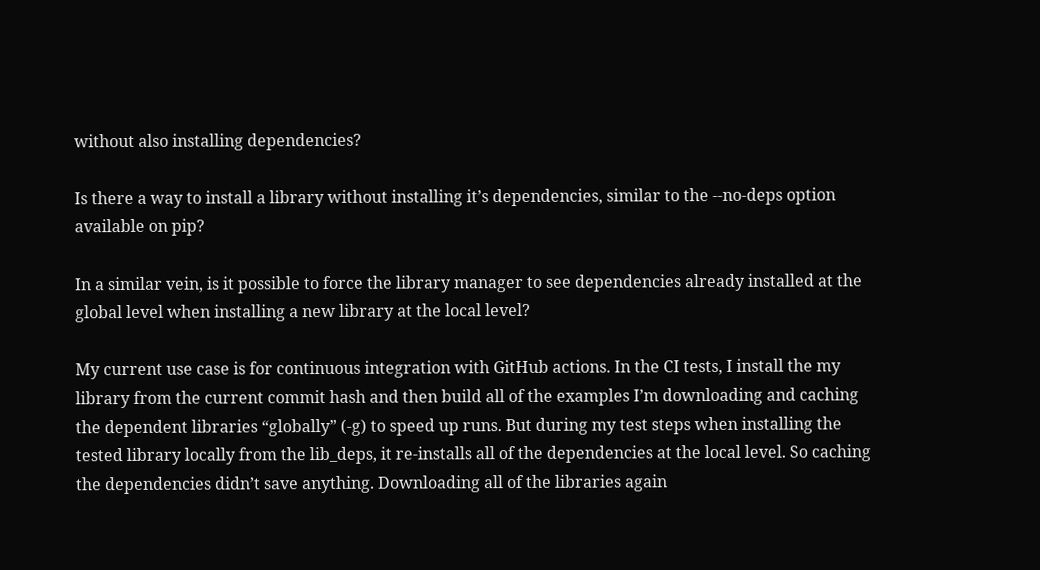without also installing dependencies?

Is there a way to install a library without installing it’s dependencies, similar to the --no-deps option available on pip?

In a similar vein, is it possible to force the library manager to see dependencies already installed at the global level when installing a new library at the local level?

My current use case is for continuous integration with GitHub actions. In the CI tests, I install the my library from the current commit hash and then build all of the examples I’m downloading and caching the dependent libraries “globally” (-g) to speed up runs. But during my test steps when installing the tested library locally from the lib_deps, it re-installs all of the dependencies at the local level. So caching the dependencies didn’t save anything. Downloading all of the libraries again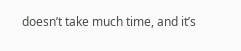doesn’t take much time, and it’s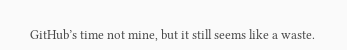GitHub’s time not mine, but it still seems like a waste.